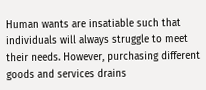Human wants are insatiable such that individuals will always struggle to meet their needs. However, purchasing different goods and services drains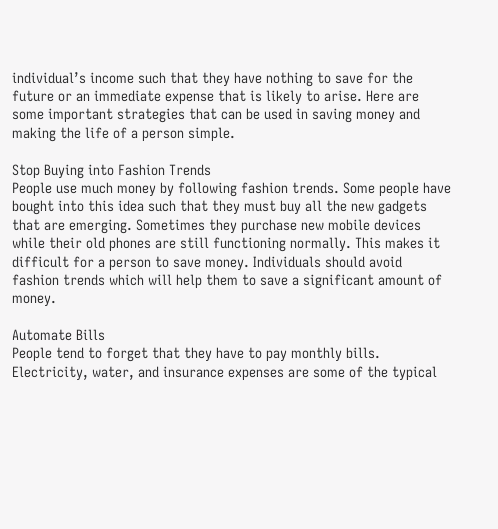individual’s income such that they have nothing to save for the future or an immediate expense that is likely to arise. Here are some important strategies that can be used in saving money and making the life of a person simple.

Stop Buying into Fashion Trends
People use much money by following fashion trends. Some people have bought into this idea such that they must buy all the new gadgets that are emerging. Sometimes they purchase new mobile devices while their old phones are still functioning normally. This makes it difficult for a person to save money. Individuals should avoid fashion trends which will help them to save a significant amount of money.

Automate Bills
People tend to forget that they have to pay monthly bills. Electricity, water, and insurance expenses are some of the typical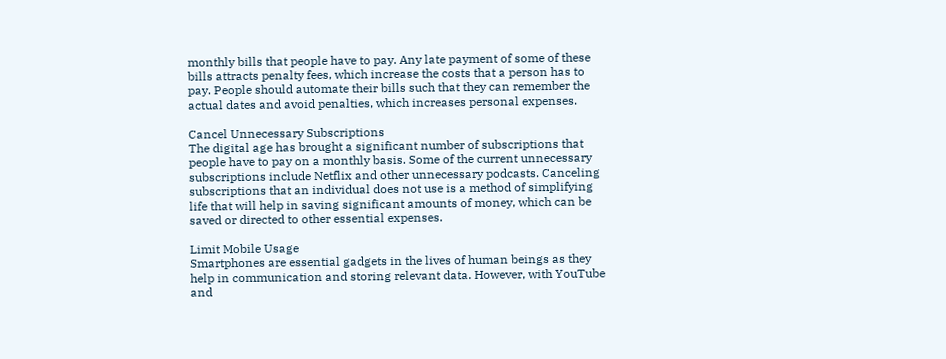monthly bills that people have to pay. Any late payment of some of these bills attracts penalty fees, which increase the costs that a person has to pay. People should automate their bills such that they can remember the actual dates and avoid penalties, which increases personal expenses.

Cancel Unnecessary Subscriptions
The digital age has brought a significant number of subscriptions that people have to pay on a monthly basis. Some of the current unnecessary subscriptions include Netflix and other unnecessary podcasts. Canceling subscriptions that an individual does not use is a method of simplifying life that will help in saving significant amounts of money, which can be saved or directed to other essential expenses.

Limit Mobile Usage
Smartphones are essential gadgets in the lives of human beings as they help in communication and storing relevant data. However, with YouTube and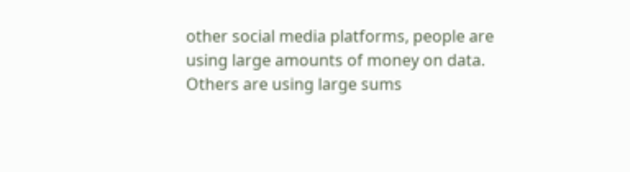other social media platforms, people are using large amounts of money on data. Others are using large sums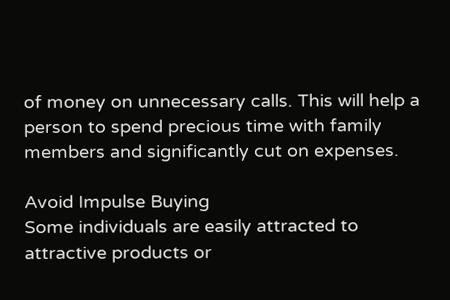of money on unnecessary calls. This will help a person to spend precious time with family members and significantly cut on expenses.

Avoid Impulse Buying
Some individuals are easily attracted to attractive products or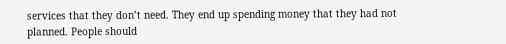services that they don’t need. They end up spending money that they had not planned. People should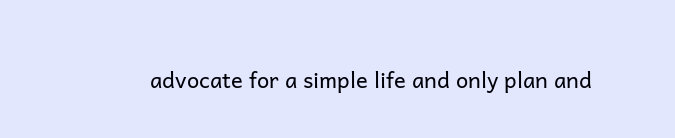advocate for a simple life and only plan and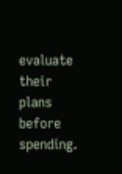evaluate their plans before spending.